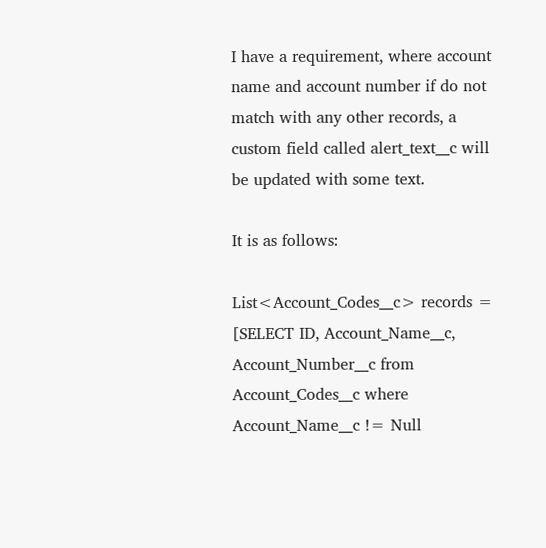I have a requirement, where account name and account number if do not match with any other records, a custom field called alert_text__c will be updated with some text.

It is as follows:

List<Account_Codes__c> records = [SELECT ID, Account_Name__c, Account_Number__c from Account_Codes__c where Account_Name__c != Null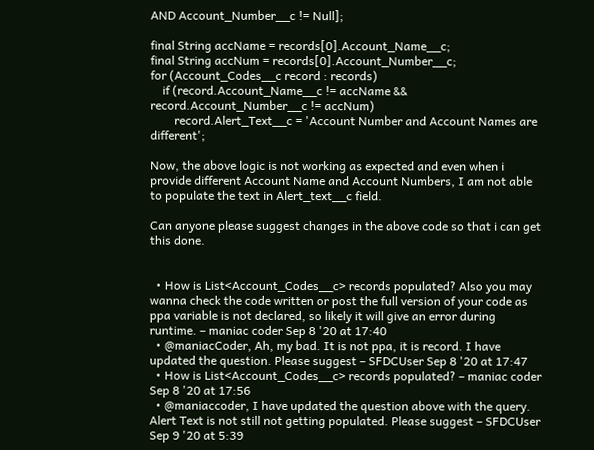AND Account_Number__c != Null];

final String accName = records[0].Account_Name__c;
final String accNum = records[0].Account_Number__c;
for (Account_Codes__c record : records)
    if (record.Account_Name__c != accName && record.Account_Number__c != accNum)
        record.Alert_Text__c = 'Account Number and Account Names are different';

Now, the above logic is not working as expected and even when i provide different Account Name and Account Numbers, I am not able to populate the text in Alert_text__c field.

Can anyone please suggest changes in the above code so that i can get this done.


  • How is List<Account_Codes__c> records populated? Also you may wanna check the code written or post the full version of your code as ppa variable is not declared, so likely it will give an error during runtime. – maniac coder Sep 8 '20 at 17:40
  • @maniacCoder, Ah, my bad. It is not ppa, it is record. I have updated the question. Please suggest – SFDCUser Sep 8 '20 at 17:47
  • How is List<Account_Codes__c> records populated? – maniac coder Sep 8 '20 at 17:56
  • @maniaccoder, I have updated the question above with the query. Alert Text is not still not getting populated. Please suggest – SFDCUser Sep 9 '20 at 5:39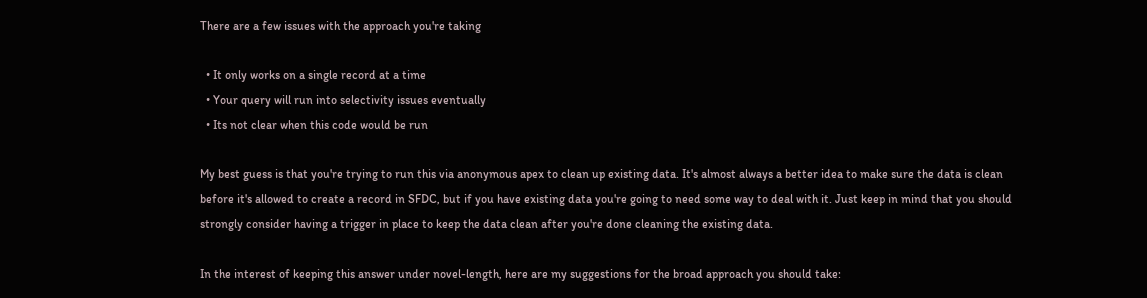There are a few issues with the approach you're taking

  • It only works on a single record at a time
  • Your query will run into selectivity issues eventually
  • Its not clear when this code would be run

My best guess is that you're trying to run this via anonymous apex to clean up existing data. It's almost always a better idea to make sure the data is clean before it's allowed to create a record in SFDC, but if you have existing data you're going to need some way to deal with it. Just keep in mind that you should strongly consider having a trigger in place to keep the data clean after you're done cleaning the existing data.

In the interest of keeping this answer under novel-length, here are my suggestions for the broad approach you should take: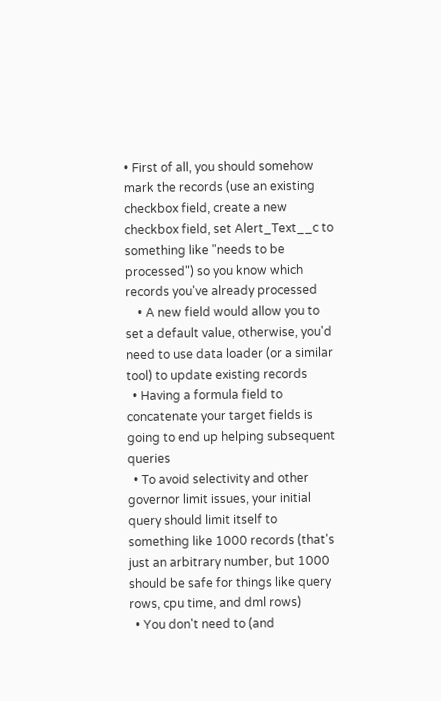• First of all, you should somehow mark the records (use an existing checkbox field, create a new checkbox field, set Alert_Text__c to something like "needs to be processed") so you know which records you've already processed
    • A new field would allow you to set a default value, otherwise, you'd need to use data loader (or a similar tool) to update existing records
  • Having a formula field to concatenate your target fields is going to end up helping subsequent queries
  • To avoid selectivity and other governor limit issues, your initial query should limit itself to something like 1000 records (that's just an arbitrary number, but 1000 should be safe for things like query rows, cpu time, and dml rows)
  • You don't need to (and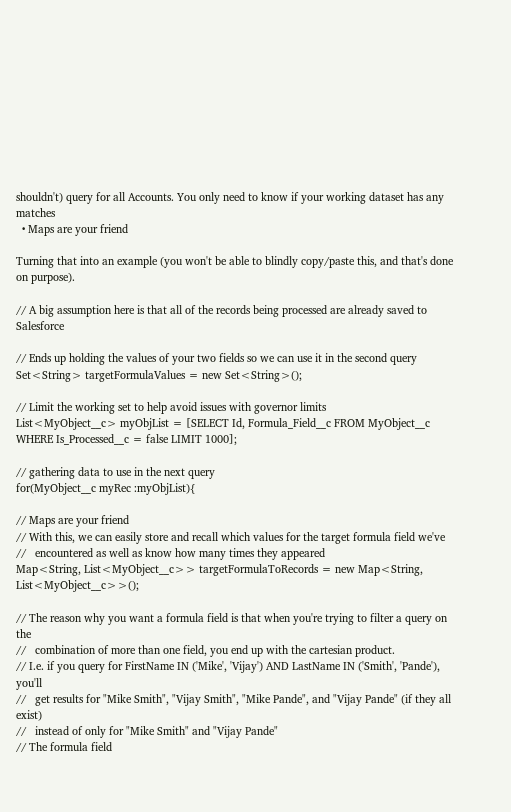shouldn't) query for all Accounts. You only need to know if your working dataset has any matches
  • Maps are your friend

Turning that into an example (you won't be able to blindly copy/paste this, and that's done on purpose).

// A big assumption here is that all of the records being processed are already saved to Salesforce

// Ends up holding the values of your two fields so we can use it in the second query
Set<String> targetFormulaValues = new Set<String>();

// Limit the working set to help avoid issues with governor limits
List<MyObject__c> myObjList = [SELECT Id, Formula_Field__c FROM MyObject__c WHERE Is_Processed__c = false LIMIT 1000];

// gathering data to use in the next query
for(MyObject__c myRec :myObjList){

// Maps are your friend
// With this, we can easily store and recall which values for the target formula field we've
//   encountered as well as know how many times they appeared
Map<String, List<MyObject__c>> targetFormulaToRecords = new Map<String, List<MyObject__c>>();

// The reason why you want a formula field is that when you're trying to filter a query on the
//   combination of more than one field, you end up with the cartesian product.
// I.e. if you query for FirstName IN ('Mike', 'Vijay') AND LastName IN ('Smith', 'Pande'), you'll
//   get results for "Mike Smith", "Vijay Smith", "Mike Pande", and "Vijay Pande" (if they all exist)
//   instead of only for "Mike Smith" and "Vijay Pande"
// The formula field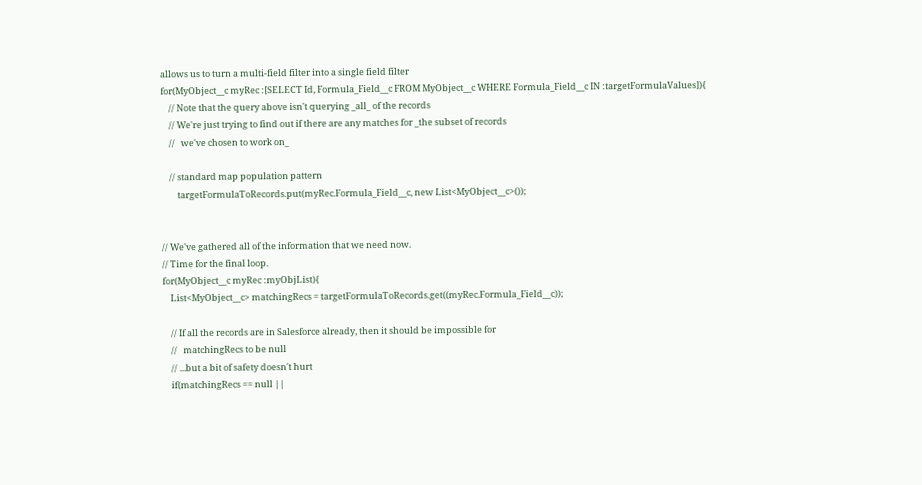allows us to turn a multi-field filter into a single field filter
for(MyObject__c myRec :[SELECT Id, Formula_Field__c FROM MyObject__c WHERE Formula_Field__c IN :targetFormulaValues]){
    // Note that the query above isn't querying _all_ of the records
    // We're just trying to find out if there are any matches for _the subset of records
    //   we've chosen to work on_

    // standard map population pattern
        targetFormulaToRecords.put(myRec.Formula_Field__c, new List<MyObject__c>());


// We've gathered all of the information that we need now.
// Time for the final loop.
for(MyObject__c myRec :myObjList){
    List<MyObject__c> matchingRecs = targetFormulaToRecords.get((myRec.Formula_Field__c));

    // If all the records are in Salesforce already, then it should be impossible for
    //   matchingRecs to be null
    // ...but a bit of safety doesn't hurt
    if(matchingRecs == null ||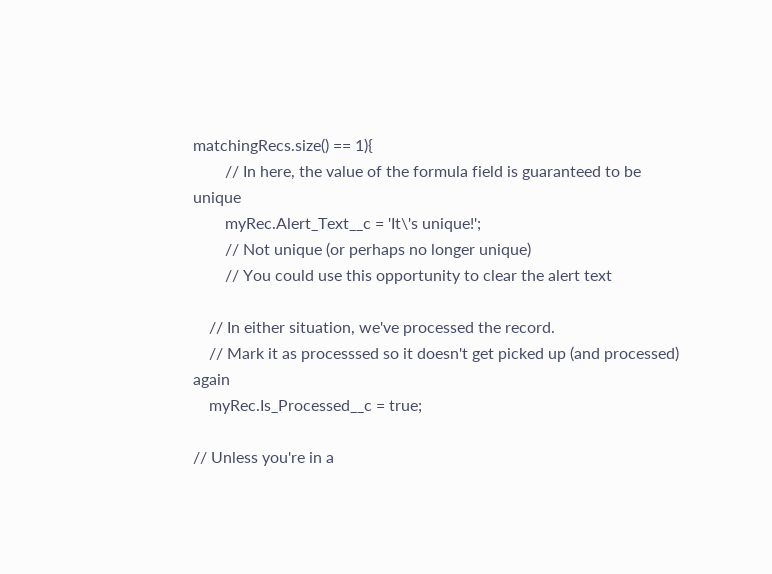matchingRecs.size() == 1){
        // In here, the value of the formula field is guaranteed to be unique
        myRec.Alert_Text__c = 'It\'s unique!';
        // Not unique (or perhaps no longer unique)
        // You could use this opportunity to clear the alert text

    // In either situation, we've processed the record.
    // Mark it as processsed so it doesn't get picked up (and processed) again
    myRec.Is_Processed__c = true;

// Unless you're in a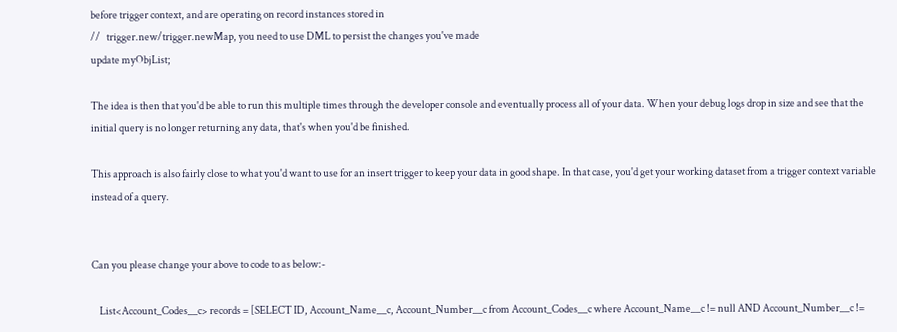before trigger context, and are operating on record instances stored in
//   trigger.new/trigger.newMap, you need to use DML to persist the changes you've made
update myObjList;

The idea is then that you'd be able to run this multiple times through the developer console and eventually process all of your data. When your debug logs drop in size and see that the initial query is no longer returning any data, that's when you'd be finished.

This approach is also fairly close to what you'd want to use for an insert trigger to keep your data in good shape. In that case, you'd get your working dataset from a trigger context variable instead of a query.


Can you please change your above to code to as below:-

    List<Account_Codes__c> records = [SELECT ID, Account_Name__c, Account_Number__c from Account_Codes__c where Account_Name__c != null AND Account_Number__c !=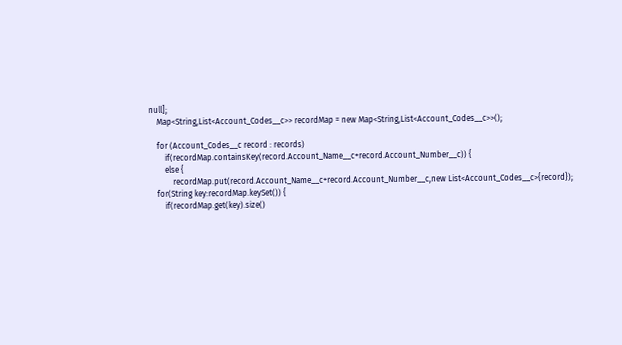null];
    Map<String,List<Account_Codes__c>> recordMap = new Map<String,List<Account_Codes__c>>();

    for (Account_Codes__c record : records)
        if(recordMap.containsKey(record.Account_Name__c+record.Account_Number__c)) {
        else {
            recordMap.put(record.Account_Name__c+record.Account_Number__c,new List<Account_Codes__c>{record});
    for(String key:recordMap.keySet()) {
        if(recordMap.get(key).size()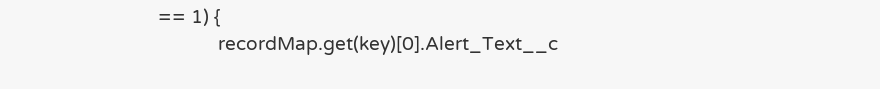== 1) {
            recordMap.get(key)[0].Alert_Text__c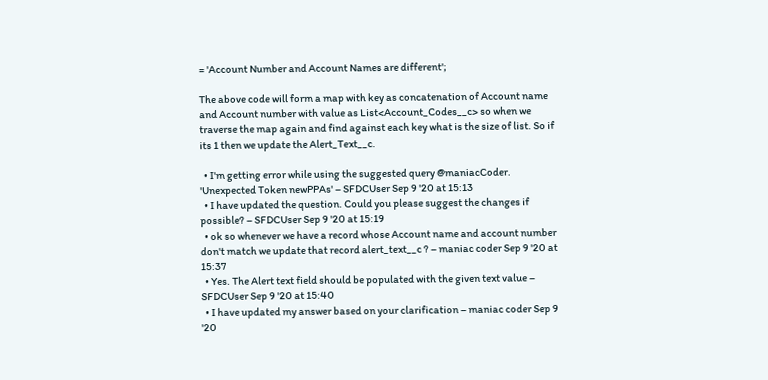= 'Account Number and Account Names are different';

The above code will form a map with key as concatenation of Account name and Account number with value as List<Account_Codes__c> so when we traverse the map again and find against each key what is the size of list. So if its 1 then we update the Alert_Text__c.

  • I'm getting error while using the suggested query @maniacCoder. 'Unexpected Token newPPAs' – SFDCUser Sep 9 '20 at 15:13
  • I have updated the question. Could you please suggest the changes if possible? – SFDCUser Sep 9 '20 at 15:19
  • ok so whenever we have a record whose Account name and account number don't match we update that record alert_text__c ? – maniac coder Sep 9 '20 at 15:37
  • Yes. The Alert text field should be populated with the given text value – SFDCUser Sep 9 '20 at 15:40
  • I have updated my answer based on your clarification – maniac coder Sep 9 '20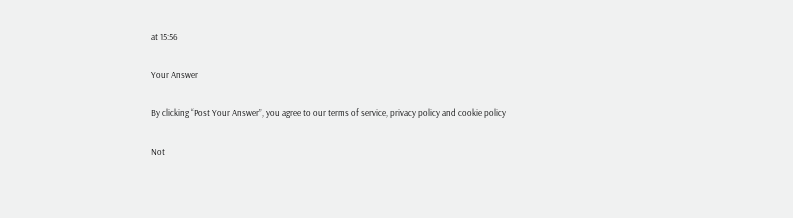at 15:56

Your Answer

By clicking “Post Your Answer”, you agree to our terms of service, privacy policy and cookie policy

Not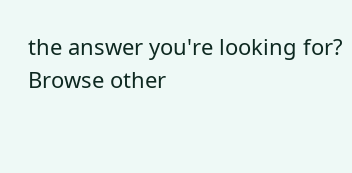the answer you're looking for? Browse other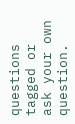questions tagged or ask your own question.